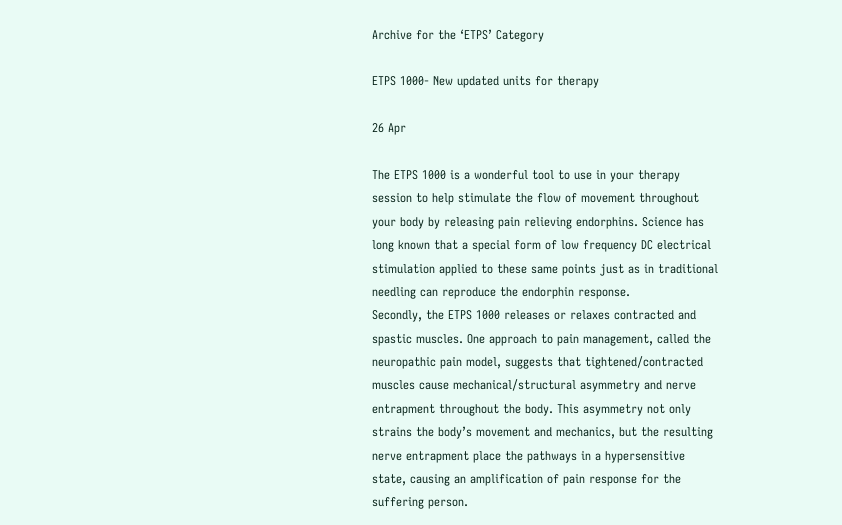Archive for the ‘ETPS’ Category

ETPS 1000- New updated units for therapy

26 Apr

The ETPS 1000 is a wonderful tool to use in your therapy session to help stimulate the flow of movement throughout your body by releasing pain relieving endorphins. Science has long known that a special form of low frequency DC electrical stimulation applied to these same points just as in traditional needling can reproduce the endorphin response.
Secondly, the ETPS 1000 releases or relaxes contracted and spastic muscles. One approach to pain management, called the neuropathic pain model, suggests that tightened/contracted muscles cause mechanical/structural asymmetry and nerve entrapment throughout the body. This asymmetry not only strains the body’s movement and mechanics, but the resulting nerve entrapment place the pathways in a hypersensitive state, causing an amplification of pain response for the suffering person.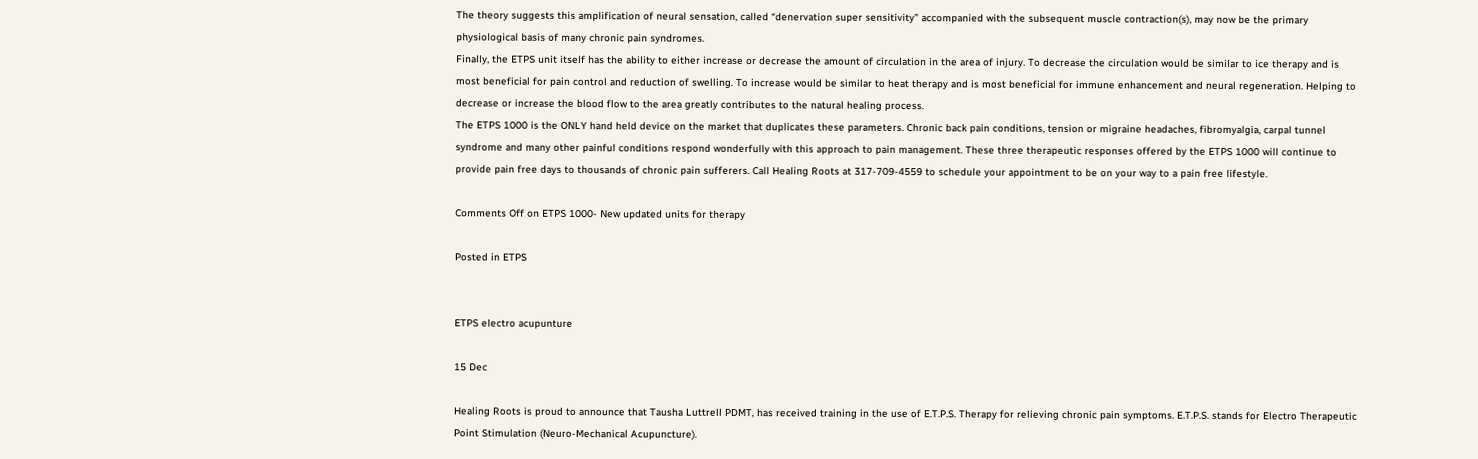The theory suggests this amplification of neural sensation, called “denervation super sensitivity” accompanied with the subsequent muscle contraction(s), may now be the primary physiological basis of many chronic pain syndromes.
Finally, the ETPS unit itself has the ability to either increase or decrease the amount of circulation in the area of injury. To decrease the circulation would be similar to ice therapy and is most beneficial for pain control and reduction of swelling. To increase would be similar to heat therapy and is most beneficial for immune enhancement and neural regeneration. Helping to decrease or increase the blood flow to the area greatly contributes to the natural healing process.
The ETPS 1000 is the ONLY hand held device on the market that duplicates these parameters. Chronic back pain conditions, tension or migraine headaches, fibromyalgia, carpal tunnel syndrome and many other painful conditions respond wonderfully with this approach to pain management. These three therapeutic responses offered by the ETPS 1000 will continue to provide pain free days to thousands of chronic pain sufferers. Call Healing Roots at 317-709-4559 to schedule your appointment to be on your way to a pain free lifestyle.

Comments Off on ETPS 1000- New updated units for therapy

Posted in ETPS


ETPS electro acupunture

15 Dec

Healing Roots is proud to announce that Tausha Luttrell PDMT, has received training in the use of E.T.P.S. Therapy for relieving chronic pain symptoms. E.T.P.S. stands for Electro Therapeutic Point Stimulation (Neuro-Mechanical Acupuncture).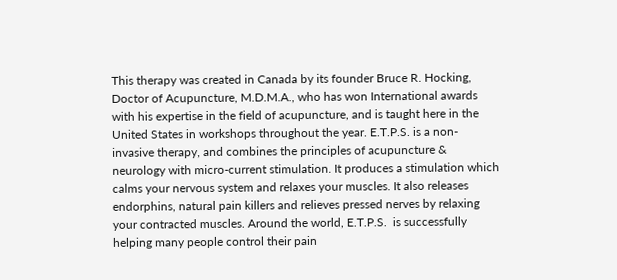This therapy was created in Canada by its founder Bruce R. Hocking, Doctor of Acupuncture, M.D.M.A., who has won International awards with his expertise in the field of acupuncture, and is taught here in the United States in workshops throughout the year. E.T.P.S. is a non-invasive therapy, and combines the principles of acupuncture & neurology with micro-current stimulation. It produces a stimulation which calms your nervous system and relaxes your muscles. It also releases endorphins, natural pain killers and relieves pressed nerves by relaxing your contracted muscles. Around the world, E.T.P.S.  is successfully helping many people control their pain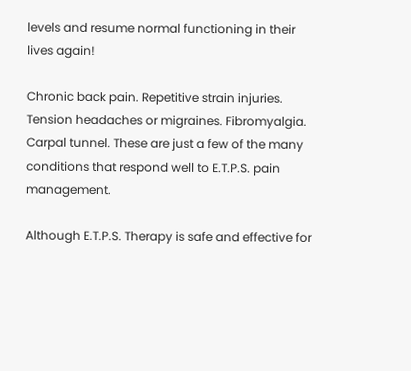levels and resume normal functioning in their lives again!

Chronic back pain. Repetitive strain injuries. Tension headaches or migraines. Fibromyalgia. Carpal tunnel. These are just a few of the many conditions that respond well to E.T.P.S. pain management.

Although E.T.P.S. Therapy is safe and effective for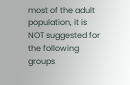most of the adult population, it is NOT suggested for the following groups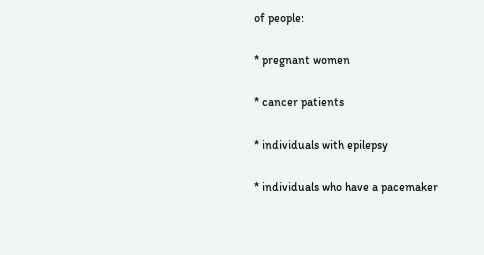of people:

* pregnant women

* cancer patients

* individuals with epilepsy

* individuals who have a pacemaker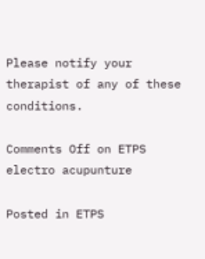Please notify your therapist of any of these conditions.

Comments Off on ETPS electro acupunture

Posted in ETPS